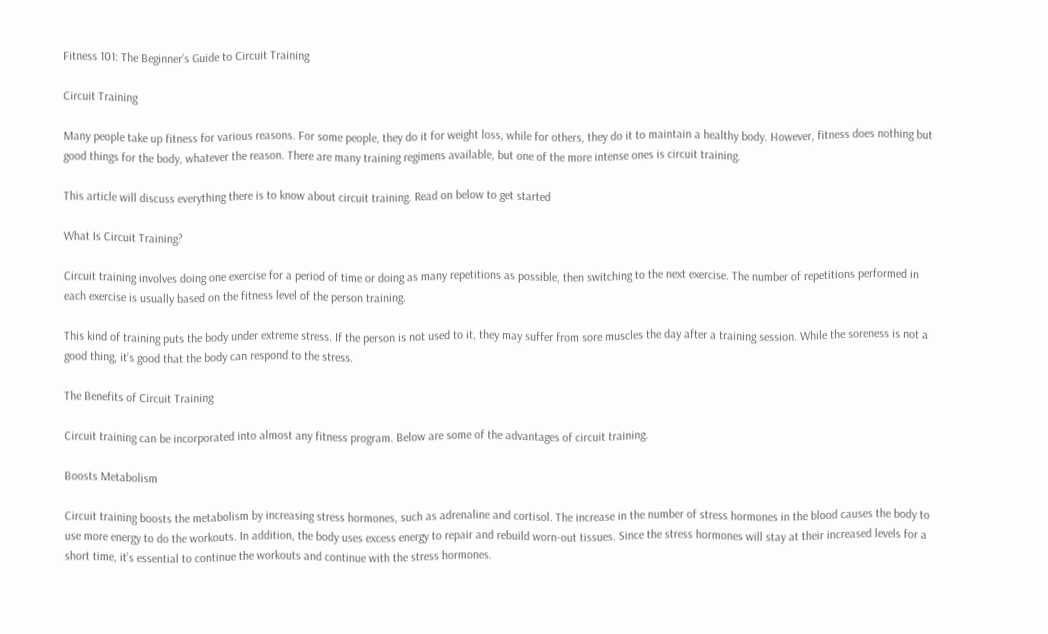Fitness 101: The Beginner’s Guide to Circuit Training

Circuit Training

Many people take up fitness for various reasons. For some people, they do it for weight loss, while for others, they do it to maintain a healthy body. However, fitness does nothing but good things for the body, whatever the reason. There are many training regimens available, but one of the more intense ones is circuit training.

This article will discuss everything there is to know about circuit training. Read on below to get started

What Is Circuit Training?

Circuit training involves doing one exercise for a period of time or doing as many repetitions as possible, then switching to the next exercise. The number of repetitions performed in each exercise is usually based on the fitness level of the person training.

This kind of training puts the body under extreme stress. If the person is not used to it, they may suffer from sore muscles the day after a training session. While the soreness is not a good thing, it’s good that the body can respond to the stress.

The Benefits of Circuit Training

Circuit training can be incorporated into almost any fitness program. Below are some of the advantages of circuit training.

Boosts Metabolism

Circuit training boosts the metabolism by increasing stress hormones, such as adrenaline and cortisol. The increase in the number of stress hormones in the blood causes the body to use more energy to do the workouts. In addition, the body uses excess energy to repair and rebuild worn-out tissues. Since the stress hormones will stay at their increased levels for a short time, it’s essential to continue the workouts and continue with the stress hormones.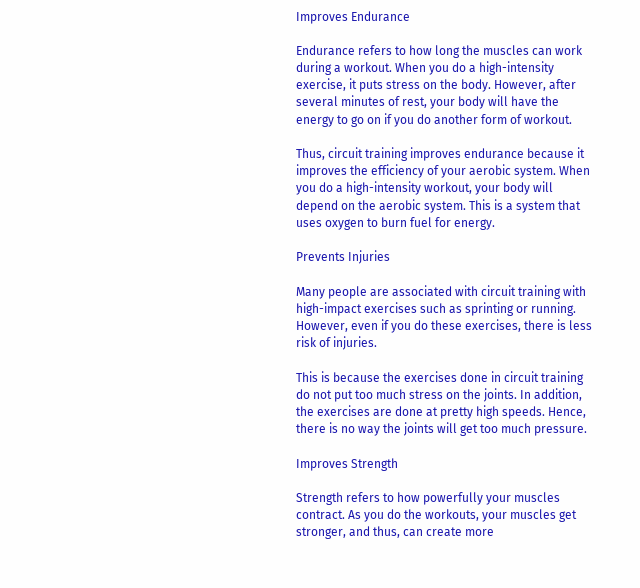Improves Endurance

Endurance refers to how long the muscles can work during a workout. When you do a high-intensity exercise, it puts stress on the body. However, after several minutes of rest, your body will have the energy to go on if you do another form of workout.

Thus, circuit training improves endurance because it improves the efficiency of your aerobic system. When you do a high-intensity workout, your body will depend on the aerobic system. This is a system that uses oxygen to burn fuel for energy.

Prevents Injuries

Many people are associated with circuit training with high-impact exercises such as sprinting or running. However, even if you do these exercises, there is less risk of injuries.

This is because the exercises done in circuit training do not put too much stress on the joints. In addition, the exercises are done at pretty high speeds. Hence, there is no way the joints will get too much pressure.

Improves Strength

Strength refers to how powerfully your muscles contract. As you do the workouts, your muscles get stronger, and thus, can create more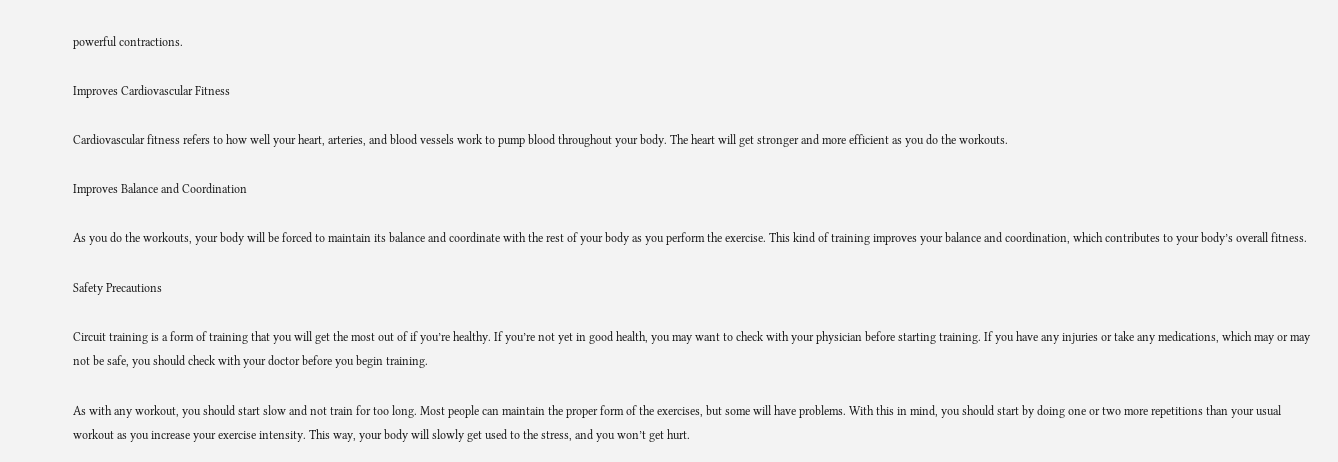powerful contractions.

Improves Cardiovascular Fitness

Cardiovascular fitness refers to how well your heart, arteries, and blood vessels work to pump blood throughout your body. The heart will get stronger and more efficient as you do the workouts.

Improves Balance and Coordination

As you do the workouts, your body will be forced to maintain its balance and coordinate with the rest of your body as you perform the exercise. This kind of training improves your balance and coordination, which contributes to your body’s overall fitness.

Safety Precautions

Circuit training is a form of training that you will get the most out of if you’re healthy. If you’re not yet in good health, you may want to check with your physician before starting training. If you have any injuries or take any medications, which may or may not be safe, you should check with your doctor before you begin training.

As with any workout, you should start slow and not train for too long. Most people can maintain the proper form of the exercises, but some will have problems. With this in mind, you should start by doing one or two more repetitions than your usual workout as you increase your exercise intensity. This way, your body will slowly get used to the stress, and you won’t get hurt.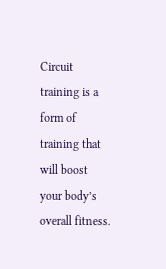Circuit training is a form of training that will boost your body’s overall fitness.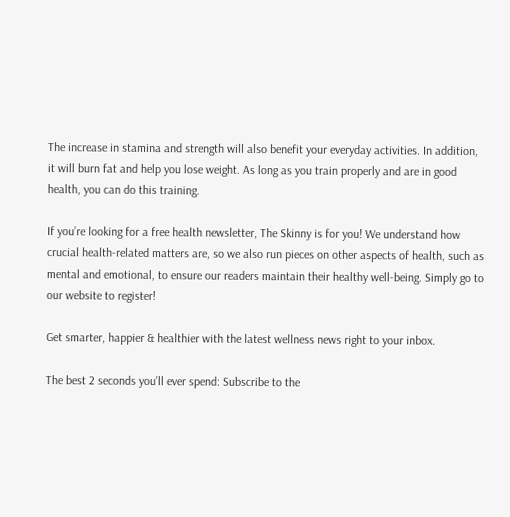The increase in stamina and strength will also benefit your everyday activities. In addition, it will burn fat and help you lose weight. As long as you train properly and are in good health, you can do this training.

If you’re looking for a free health newsletter, The Skinny is for you! We understand how crucial health-related matters are, so we also run pieces on other aspects of health, such as mental and emotional, to ensure our readers maintain their healthy well-being. Simply go to our website to register!

Get smarter, happier & healthier with the latest wellness news right to your inbox.

The best 2 seconds you’ll ever spend: Subscribe to the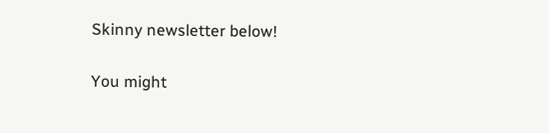Skinny newsletter below!

You might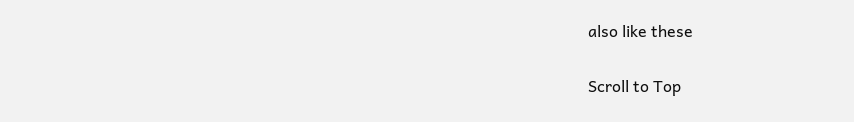also like these

Scroll to Top